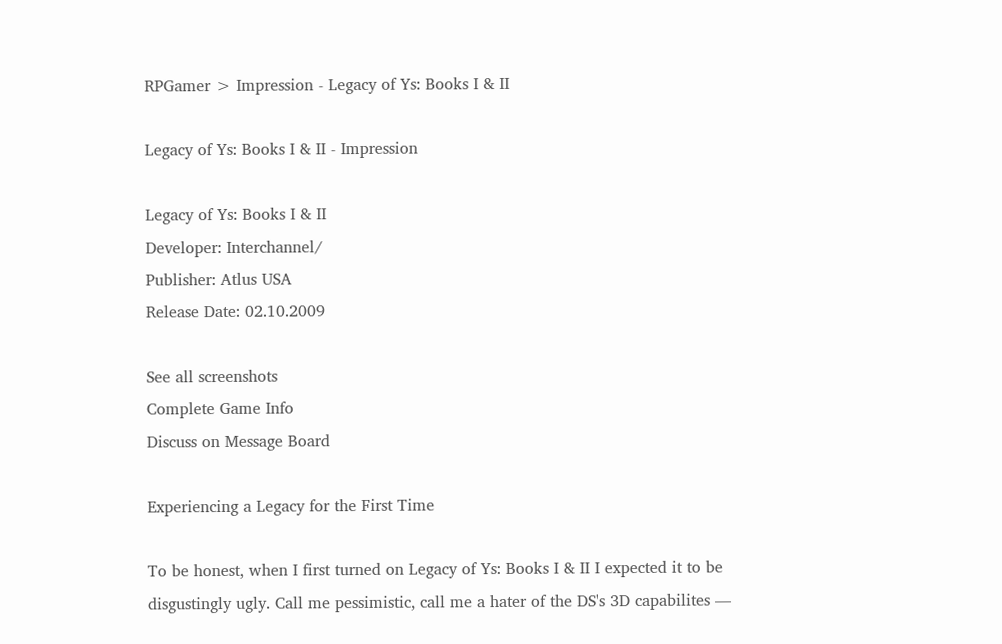RPGamer > Impression - Legacy of Ys: Books I & II

Legacy of Ys: Books I & II - Impression

Legacy of Ys: Books I & II
Developer: Interchannel/
Publisher: Atlus USA
Release Date: 02.10.2009

See all screenshots
Complete Game Info
Discuss on Message Board

Experiencing a Legacy for the First Time

To be honest, when I first turned on Legacy of Ys: Books I & II I expected it to be disgustingly ugly. Call me pessimistic, call me a hater of the DS's 3D capabilites —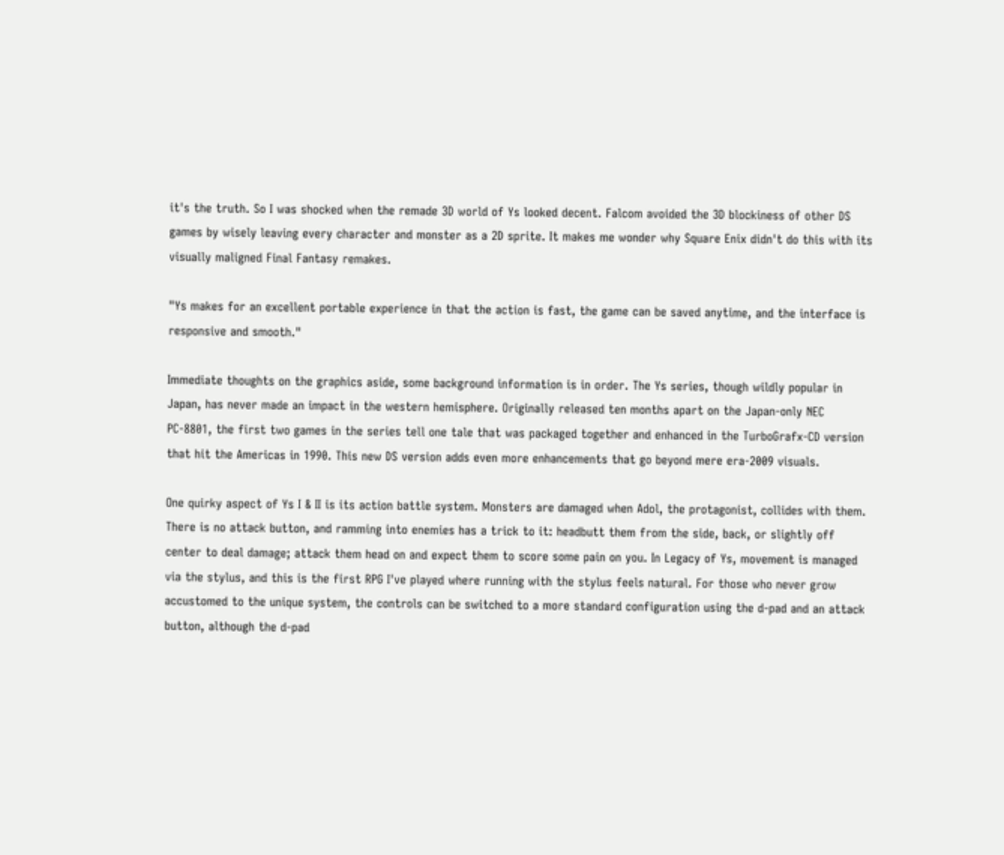it's the truth. So I was shocked when the remade 3D world of Ys looked decent. Falcom avoided the 3D blockiness of other DS games by wisely leaving every character and monster as a 2D sprite. It makes me wonder why Square Enix didn't do this with its visually maligned Final Fantasy remakes.

"Ys makes for an excellent portable experience in that the action is fast, the game can be saved anytime, and the interface is responsive and smooth."

Immediate thoughts on the graphics aside, some background information is in order. The Ys series, though wildly popular in Japan, has never made an impact in the western hemisphere. Originally released ten months apart on the Japan-only NEC PC-8801, the first two games in the series tell one tale that was packaged together and enhanced in the TurboGrafx-CD version that hit the Americas in 1990. This new DS version adds even more enhancements that go beyond mere era-2009 visuals.

One quirky aspect of Ys I & II is its action battle system. Monsters are damaged when Adol, the protagonist, collides with them. There is no attack button, and ramming into enemies has a trick to it: headbutt them from the side, back, or slightly off center to deal damage; attack them head on and expect them to score some pain on you. In Legacy of Ys, movement is managed via the stylus, and this is the first RPG I've played where running with the stylus feels natural. For those who never grow accustomed to the unique system, the controls can be switched to a more standard configuration using the d-pad and an attack button, although the d-pad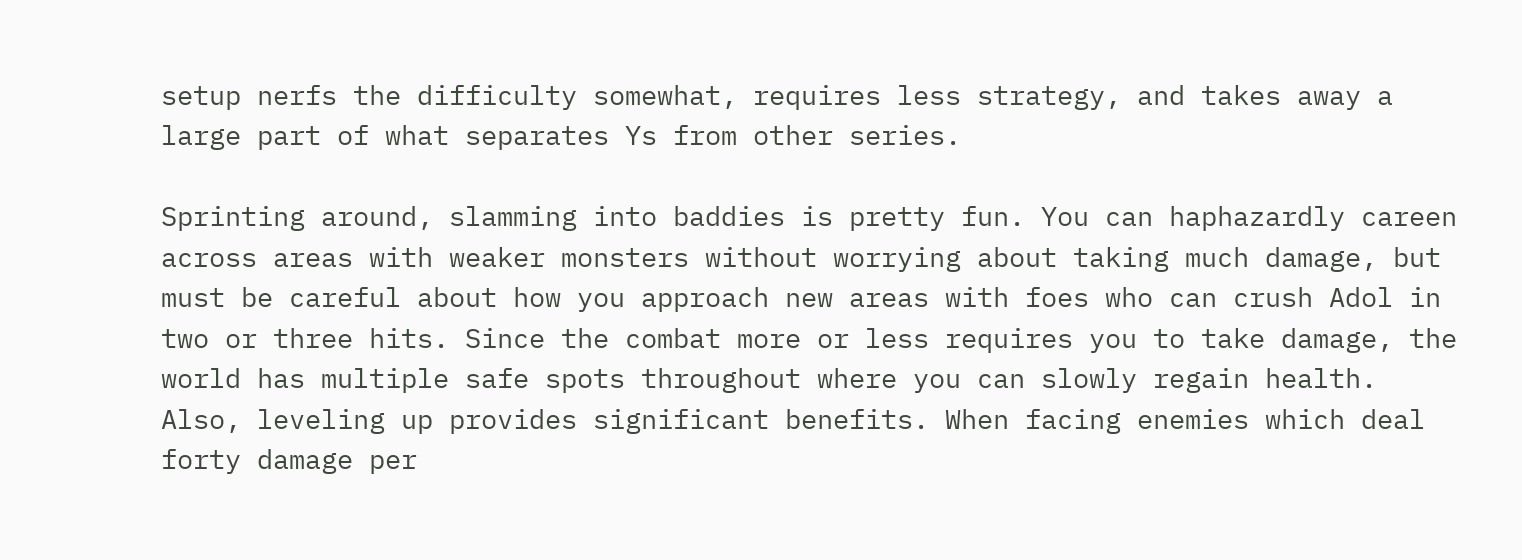setup nerfs the difficulty somewhat, requires less strategy, and takes away a large part of what separates Ys from other series.

Sprinting around, slamming into baddies is pretty fun. You can haphazardly careen across areas with weaker monsters without worrying about taking much damage, but must be careful about how you approach new areas with foes who can crush Adol in two or three hits. Since the combat more or less requires you to take damage, the world has multiple safe spots throughout where you can slowly regain health. Also, leveling up provides significant benefits. When facing enemies which deal forty damage per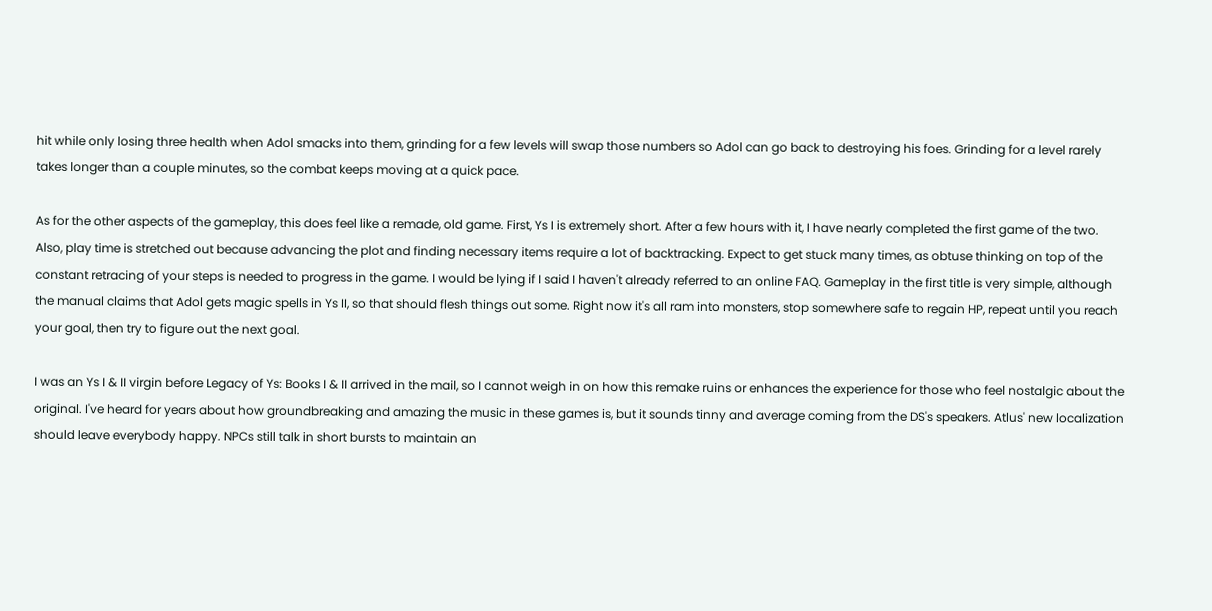hit while only losing three health when Adol smacks into them, grinding for a few levels will swap those numbers so Adol can go back to destroying his foes. Grinding for a level rarely takes longer than a couple minutes, so the combat keeps moving at a quick pace.

As for the other aspects of the gameplay, this does feel like a remade, old game. First, Ys I is extremely short. After a few hours with it, I have nearly completed the first game of the two. Also, play time is stretched out because advancing the plot and finding necessary items require a lot of backtracking. Expect to get stuck many times, as obtuse thinking on top of the constant retracing of your steps is needed to progress in the game. I would be lying if I said I haven't already referred to an online FAQ. Gameplay in the first title is very simple, although the manual claims that Adol gets magic spells in Ys II, so that should flesh things out some. Right now it's all ram into monsters, stop somewhere safe to regain HP, repeat until you reach your goal, then try to figure out the next goal.

I was an Ys I & II virgin before Legacy of Ys: Books I & II arrived in the mail, so I cannot weigh in on how this remake ruins or enhances the experience for those who feel nostalgic about the original. I've heard for years about how groundbreaking and amazing the music in these games is, but it sounds tinny and average coming from the DS's speakers. Atlus' new localization should leave everybody happy. NPCs still talk in short bursts to maintain an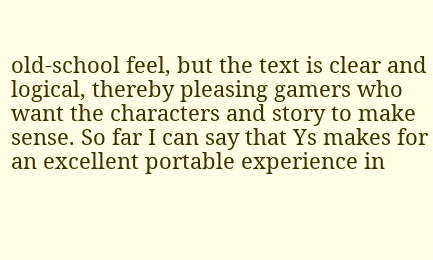old-school feel, but the text is clear and logical, thereby pleasing gamers who want the characters and story to make sense. So far I can say that Ys makes for an excellent portable experience in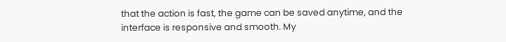that the action is fast, the game can be saved anytime, and the interface is responsive and smooth. My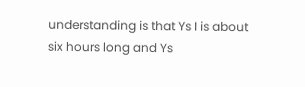understanding is that Ys I is about six hours long and Ys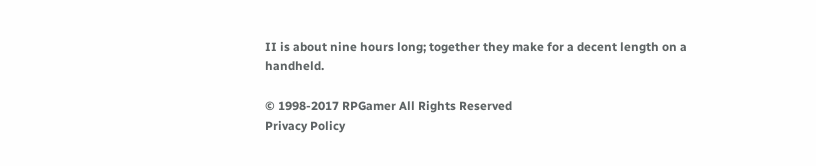II is about nine hours long; together they make for a decent length on a handheld.

© 1998-2017 RPGamer All Rights Reserved
Privacy Policy